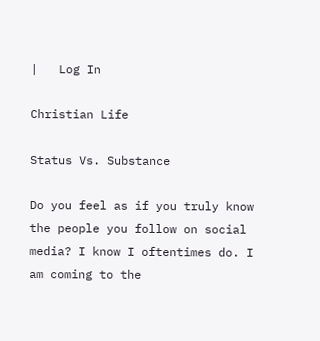|   Log In

Christian Life

Status Vs. Substance

Do you feel as if you truly know the people you follow on social media? I know I oftentimes do. I am coming to the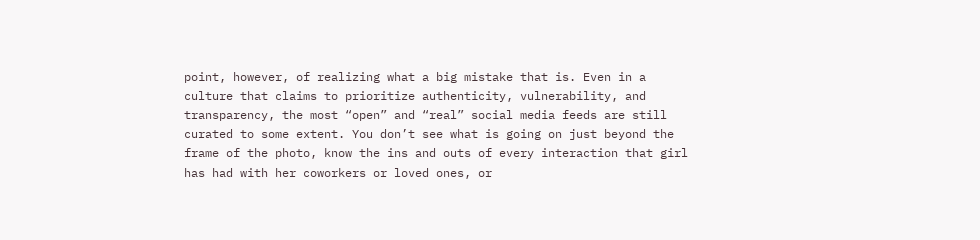point, however, of realizing what a big mistake that is. Even in a culture that claims to prioritize authenticity, vulnerability, and transparency, the most “open” and “real” social media feeds are still curated to some extent. You don’t see what is going on just beyond the frame of the photo, know the ins and outs of every interaction that girl has had with her coworkers or loved ones, or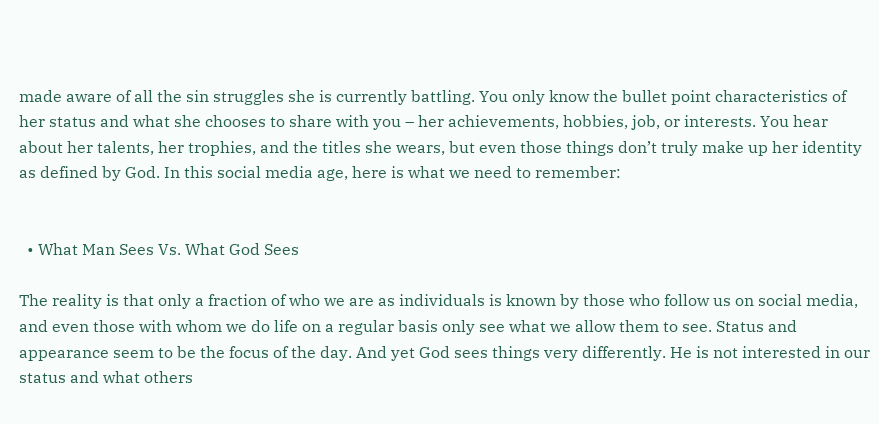made aware of all the sin struggles she is currently battling. You only know the bullet point characteristics of her status and what she chooses to share with you – her achievements, hobbies, job, or interests. You hear about her talents, her trophies, and the titles she wears, but even those things don’t truly make up her identity as defined by God. In this social media age, here is what we need to remember:


  • What Man Sees Vs. What God Sees

The reality is that only a fraction of who we are as individuals is known by those who follow us on social media, and even those with whom we do life on a regular basis only see what we allow them to see. Status and appearance seem to be the focus of the day. And yet God sees things very differently. He is not interested in our status and what others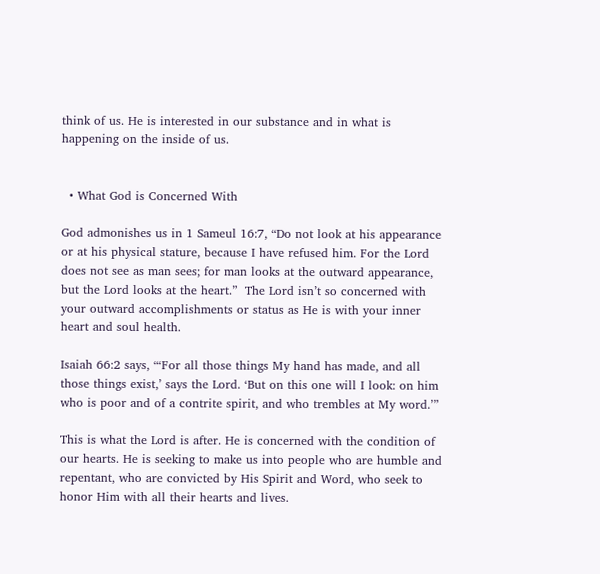think of us. He is interested in our substance and in what is happening on the inside of us.


  • What God is Concerned With

God admonishes us in 1 Sameul 16:7, “Do not look at his appearance or at his physical stature, because I have refused him. For the Lord does not see as man sees; for man looks at the outward appearance, but the Lord looks at the heart.”  The Lord isn’t so concerned with your outward accomplishments or status as He is with your inner heart and soul health.

Isaiah 66:2 says, “‘For all those things My hand has made, and all those things exist,’ says the Lord. ‘But on this one will I look: on him who is poor and of a contrite spirit, and who trembles at My word.’”

This is what the Lord is after. He is concerned with the condition of our hearts. He is seeking to make us into people who are humble and repentant, who are convicted by His Spirit and Word, who seek to honor Him with all their hearts and lives.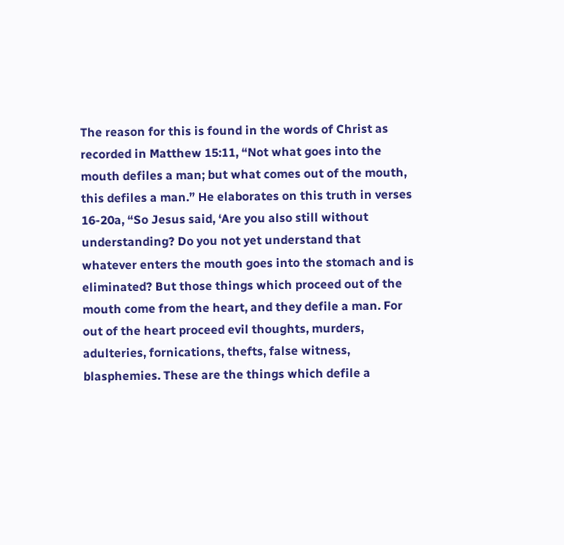The reason for this is found in the words of Christ as recorded in Matthew 15:11, “Not what goes into the mouth defiles a man; but what comes out of the mouth, this defiles a man.” He elaborates on this truth in verses 16-20a, “So Jesus said, ‘Are you also still without understanding? Do you not yet understand that whatever enters the mouth goes into the stomach and is eliminated? But those things which proceed out of the mouth come from the heart, and they defile a man. For out of the heart proceed evil thoughts, murders, adulteries, fornications, thefts, false witness, blasphemies. These are the things which defile a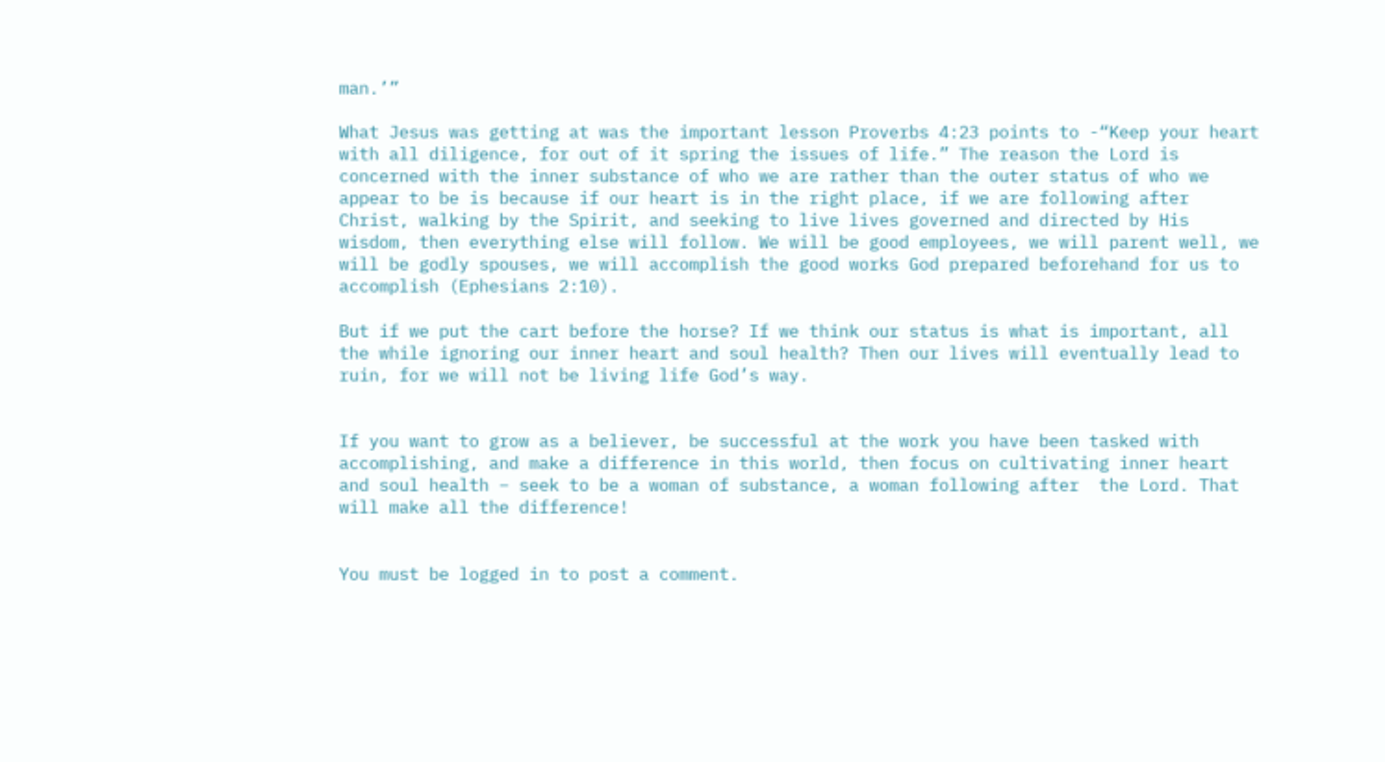man.’”

What Jesus was getting at was the important lesson Proverbs 4:23 points to -“Keep your heart with all diligence, for out of it spring the issues of life.” The reason the Lord is concerned with the inner substance of who we are rather than the outer status of who we appear to be is because if our heart is in the right place, if we are following after Christ, walking by the Spirit, and seeking to live lives governed and directed by His wisdom, then everything else will follow. We will be good employees, we will parent well, we will be godly spouses, we will accomplish the good works God prepared beforehand for us to accomplish (Ephesians 2:10).

But if we put the cart before the horse? If we think our status is what is important, all the while ignoring our inner heart and soul health? Then our lives will eventually lead to ruin, for we will not be living life God’s way.


If you want to grow as a believer, be successful at the work you have been tasked with accomplishing, and make a difference in this world, then focus on cultivating inner heart and soul health – seek to be a woman of substance, a woman following after  the Lord. That will make all the difference!


You must be logged in to post a comment.